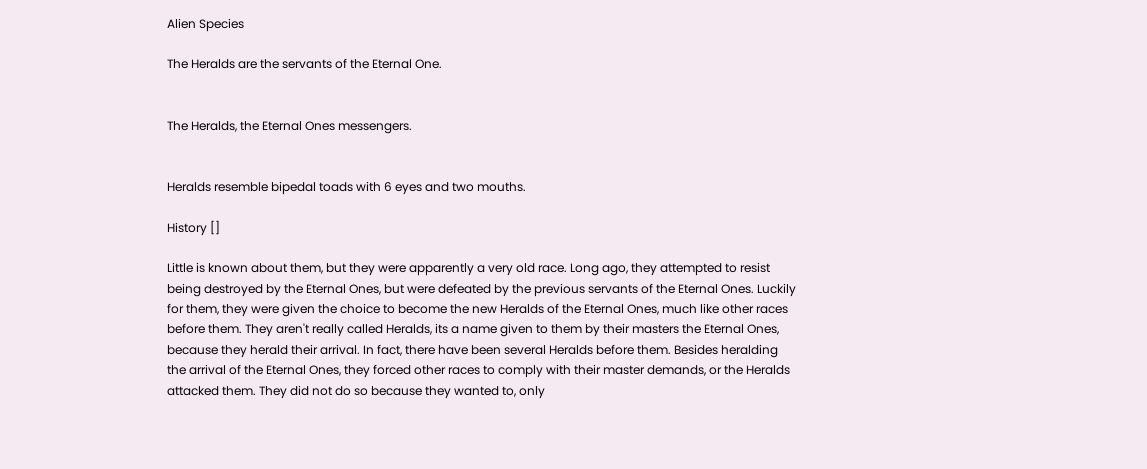Alien Species

The Heralds are the servants of the Eternal One.


The Heralds, the Eternal Ones messengers.


Heralds resemble bipedal toads with 6 eyes and two mouths.

History []

Little is known about them, but they were apparently a very old race. Long ago, they attempted to resist being destroyed by the Eternal Ones, but were defeated by the previous servants of the Eternal Ones. Luckily for them, they were given the choice to become the new Heralds of the Eternal Ones, much like other races before them. They aren't really called Heralds, its a name given to them by their masters the Eternal Ones, because they herald their arrival. In fact, there have been several Heralds before them. Besides heralding the arrival of the Eternal Ones, they forced other races to comply with their master demands, or the Heralds attacked them. They did not do so because they wanted to, only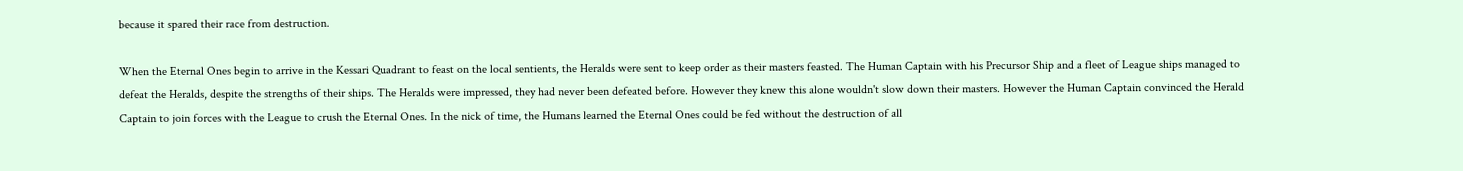because it spared their race from destruction.

When the Eternal Ones begin to arrive in the Kessari Quadrant to feast on the local sentients, the Heralds were sent to keep order as their masters feasted. The Human Captain with his Precursor Ship and a fleet of League ships managed to defeat the Heralds, despite the strengths of their ships. The Heralds were impressed, they had never been defeated before. However they knew this alone wouldn't slow down their masters. However the Human Captain convinced the Herald Captain to join forces with the League to crush the Eternal Ones. In the nick of time, the Humans learned the Eternal Ones could be fed without the destruction of all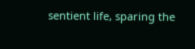sentient life, sparing the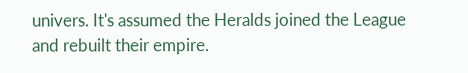univers. It's assumed the Heralds joined the League and rebuilt their empire.